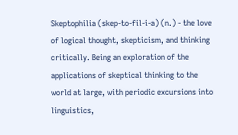Skeptophilia (skep-to-fil-i-a) (n.) - the love of logical thought, skepticism, and thinking critically. Being an exploration of the applications of skeptical thinking to the world at large, with periodic excursions into linguistics,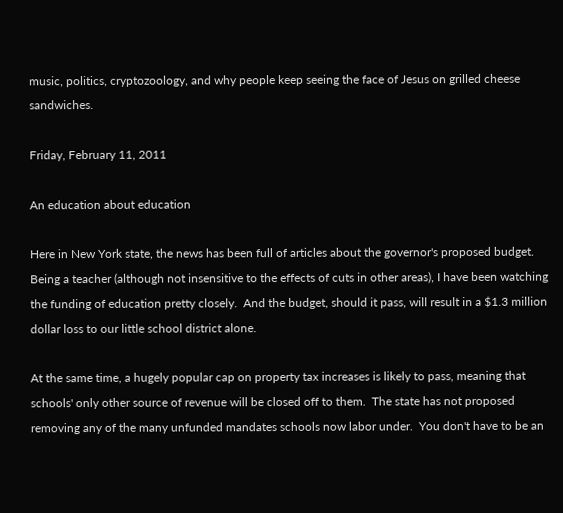music, politics, cryptozoology, and why people keep seeing the face of Jesus on grilled cheese sandwiches.

Friday, February 11, 2011

An education about education

Here in New York state, the news has been full of articles about the governor's proposed budget.  Being a teacher (although not insensitive to the effects of cuts in other areas), I have been watching the funding of education pretty closely.  And the budget, should it pass, will result in a $1.3 million dollar loss to our little school district alone.

At the same time, a hugely popular cap on property tax increases is likely to pass, meaning that schools' only other source of revenue will be closed off to them.  The state has not proposed removing any of the many unfunded mandates schools now labor under.  You don't have to be an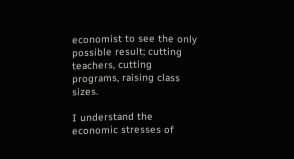economist to see the only possible result; cutting teachers, cutting programs, raising class sizes.

I understand the economic stresses of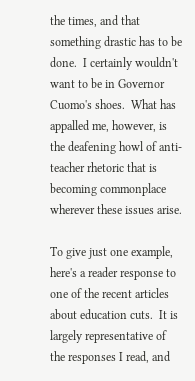the times, and that something drastic has to be done.  I certainly wouldn't want to be in Governor Cuomo's shoes.  What has appalled me, however, is the deafening howl of anti-teacher rhetoric that is becoming commonplace wherever these issues arise.

To give just one example, here's a reader response to one of the recent articles about education cuts.  It is largely representative of the responses I read, and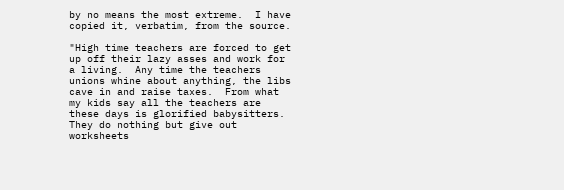by no means the most extreme.  I have copied it, verbatim, from the source.

"High time teachers are forced to get up off their lazy asses and work for a living.  Any time the teachers unions whine about anything, the libs cave in and raise taxes.  From what my kids say all the teachers are these days is glorified babysitters.  They do nothing but give out worksheets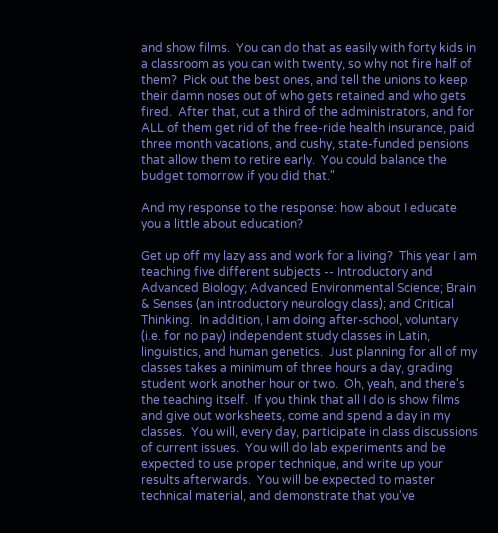and show films.  You can do that as easily with forty kids in a classroom as you can with twenty, so why not fire half of them?  Pick out the best ones, and tell the unions to keep their damn noses out of who gets retained and who gets fired.  After that, cut a third of the administrators, and for ALL of them get rid of the free-ride health insurance, paid three month vacations, and cushy, state-funded pensions that allow them to retire early.  You could balance the budget tomorrow if you did that."

And my response to the response: how about I educate you a little about education?

Get up off my lazy ass and work for a living?  This year I am teaching five different subjects -- Introductory and Advanced Biology; Advanced Environmental Science; Brain & Senses (an introductory neurology class); and Critical Thinking.  In addition, I am doing after-school, voluntary (i.e. for no pay) independent study classes in Latin, linguistics, and human genetics.  Just planning for all of my classes takes a minimum of three hours a day, grading student work another hour or two.  Oh, yeah, and there's the teaching itself.  If you think that all I do is show films and give out worksheets, come and spend a day in my classes.  You will, every day, participate in class discussions of current issues.  You will do lab experiments and be expected to use proper technique, and write up your results afterwards.  You will be expected to master technical material, and demonstrate that you've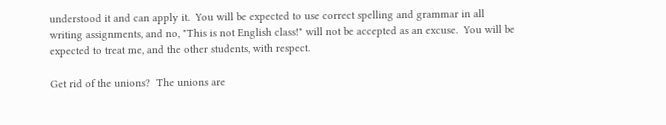understood it and can apply it.  You will be expected to use correct spelling and grammar in all writing assignments, and no, "This is not English class!" will not be accepted as an excuse.  You will be expected to treat me, and the other students, with respect.

Get rid of the unions?  The unions are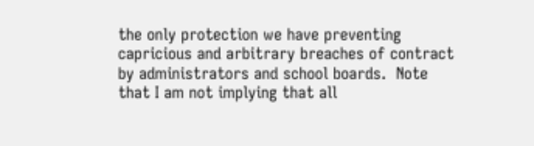the only protection we have preventing capricious and arbitrary breaches of contract by administrators and school boards.  Note that I am not implying that all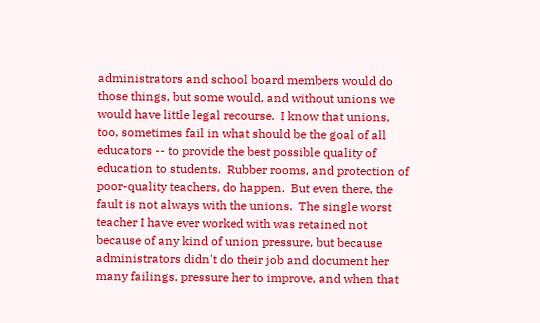administrators and school board members would do those things, but some would, and without unions we would have little legal recourse.  I know that unions, too, sometimes fail in what should be the goal of all educators -- to provide the best possible quality of education to students.  Rubber rooms, and protection of poor-quality teachers, do happen.  But even there, the fault is not always with the unions.  The single worst teacher I have ever worked with was retained not because of any kind of union pressure, but because administrators didn't do their job and document her many failings, pressure her to improve, and when that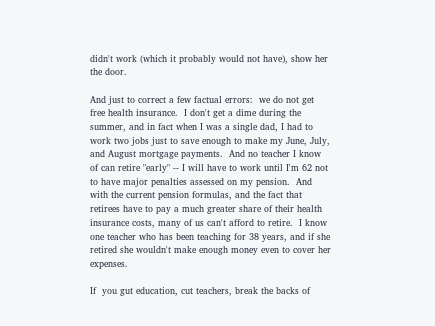didn't work (which it probably would not have), show her the door.

And just to correct a few factual errors:  we do not get free health insurance.  I don't get a dime during the summer, and in fact when I was a single dad, I had to work two jobs just to save enough to make my June, July, and August mortgage payments.  And no teacher I know of can retire "early" -- I will have to work until I'm 62 not to have major penalties assessed on my pension.  And with the current pension formulas, and the fact that retirees have to pay a much greater share of their health insurance costs, many of us can't afford to retire.  I know one teacher who has been teaching for 38 years, and if she retired she wouldn't make enough money even to cover her expenses.

If  you gut education, cut teachers, break the backs of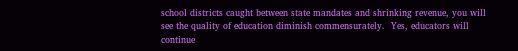school districts caught between state mandates and shrinking revenue, you will see the quality of education diminish commensurately.  Yes, educators will continue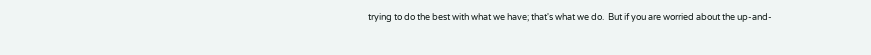trying to do the best with what we have; that's what we do.  But if you are worried about the up-and-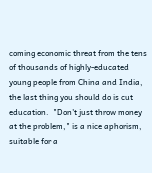coming economic threat from the tens of thousands of highly-educated young people from China and India, the last thing you should do is cut education.  "Don't just throw money at the problem," is a nice aphorism, suitable for a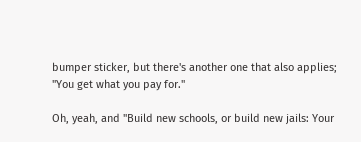bumper sticker, but there's another one that also applies; "You get what you pay for."

Oh, yeah, and "Build new schools, or build new jails: Your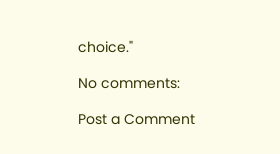choice."

No comments:

Post a Comment